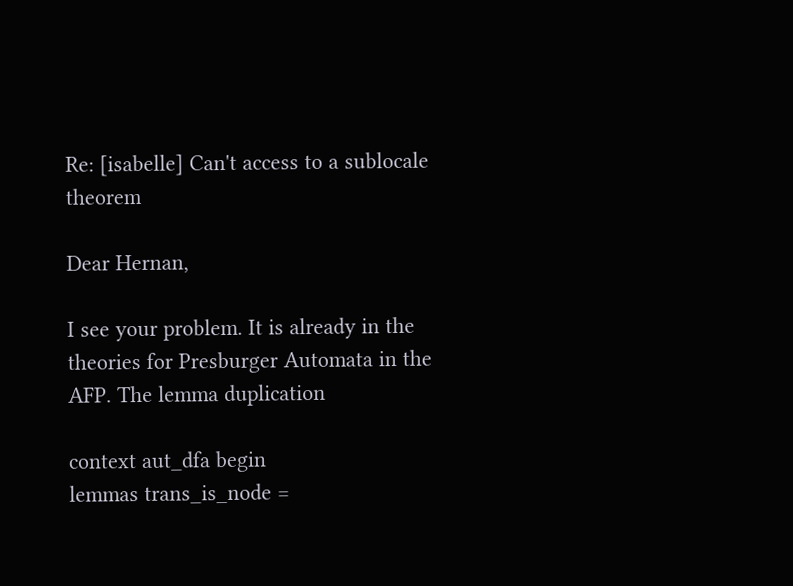Re: [isabelle] Can't access to a sublocale theorem

Dear Hernan,

I see your problem. It is already in the theories for Presburger Automata in the AFP. The lemma duplication

context aut_dfa begin
lemmas trans_is_node =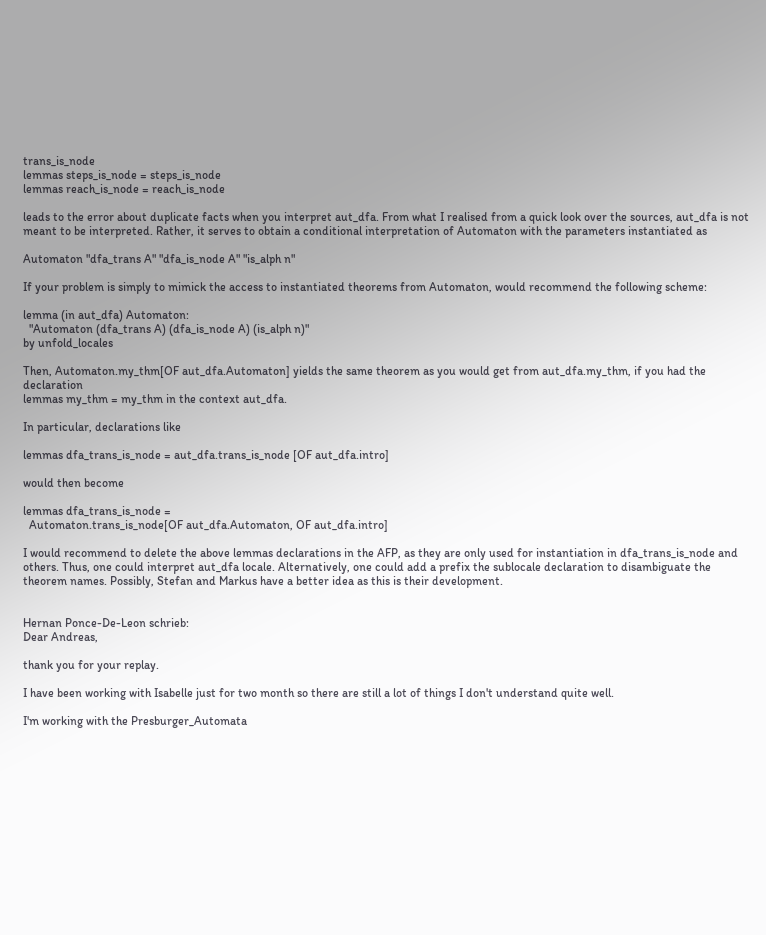trans_is_node
lemmas steps_is_node = steps_is_node
lemmas reach_is_node = reach_is_node

leads to the error about duplicate facts when you interpret aut_dfa. From what I realised from a quick look over the sources, aut_dfa is not meant to be interpreted. Rather, it serves to obtain a conditional interpretation of Automaton with the parameters instantiated as

Automaton "dfa_trans A" "dfa_is_node A" "is_alph n"

If your problem is simply to mimick the access to instantiated theorems from Automaton, would recommend the following scheme:

lemma (in aut_dfa) Automaton:
  "Automaton (dfa_trans A) (dfa_is_node A) (is_alph n)"
by unfold_locales

Then, Automaton.my_thm[OF aut_dfa.Automaton] yields the same theorem as you would get from aut_dfa.my_thm, if you had the declaration
lemmas my_thm = my_thm in the context aut_dfa.

In particular, declarations like

lemmas dfa_trans_is_node = aut_dfa.trans_is_node [OF aut_dfa.intro]

would then become

lemmas dfa_trans_is_node =
  Automaton.trans_is_node[OF aut_dfa.Automaton, OF aut_dfa.intro]

I would recommend to delete the above lemmas declarations in the AFP, as they are only used for instantiation in dfa_trans_is_node and others. Thus, one could interpret aut_dfa locale. Alternatively, one could add a prefix the sublocale declaration to disambiguate the theorem names. Possibly, Stefan and Markus have a better idea as this is their development.


Hernan Ponce-De-Leon schrieb:
Dear Andreas,

thank you for your replay.

I have been working with Isabelle just for two month so there are still a lot of things I don't understand quite well.

I'm working with the Presburger_Automata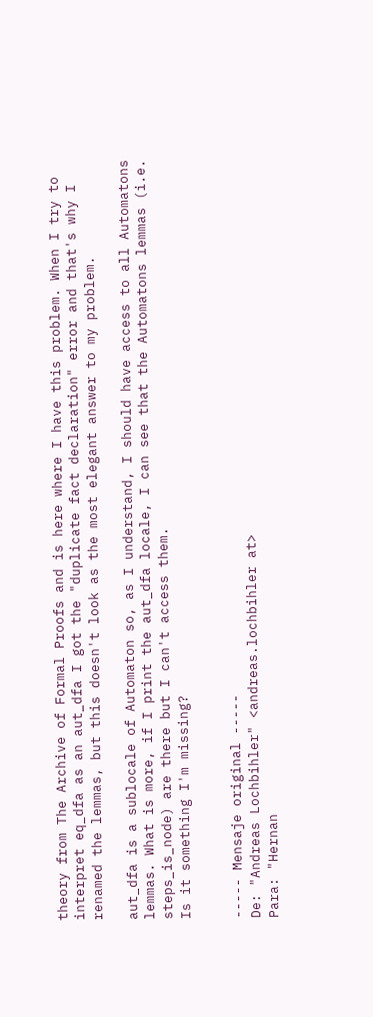theory from The Archive of Formal Proofs and is here where I have this problem. When I try to interpret eq_dfa as an aut_dfa I got the "duplicate fact declaration" error and that's why I renamed the lemmas, but this doesn't look as the most elegant answer to my problem.

aut_dfa is a sublocale of Automaton so, as I understand, I should have access to all Automatons lemmas. What is more, if I print the aut_dfa locale, I can see that the Automatons lemmas (i.e. steps_is_node) are there but I can't access them.
Is it something I'm missing?


----- Mensaje original -----
De: "Andreas Lochbihler" <andreas.lochbihler at>
Para: "Hernan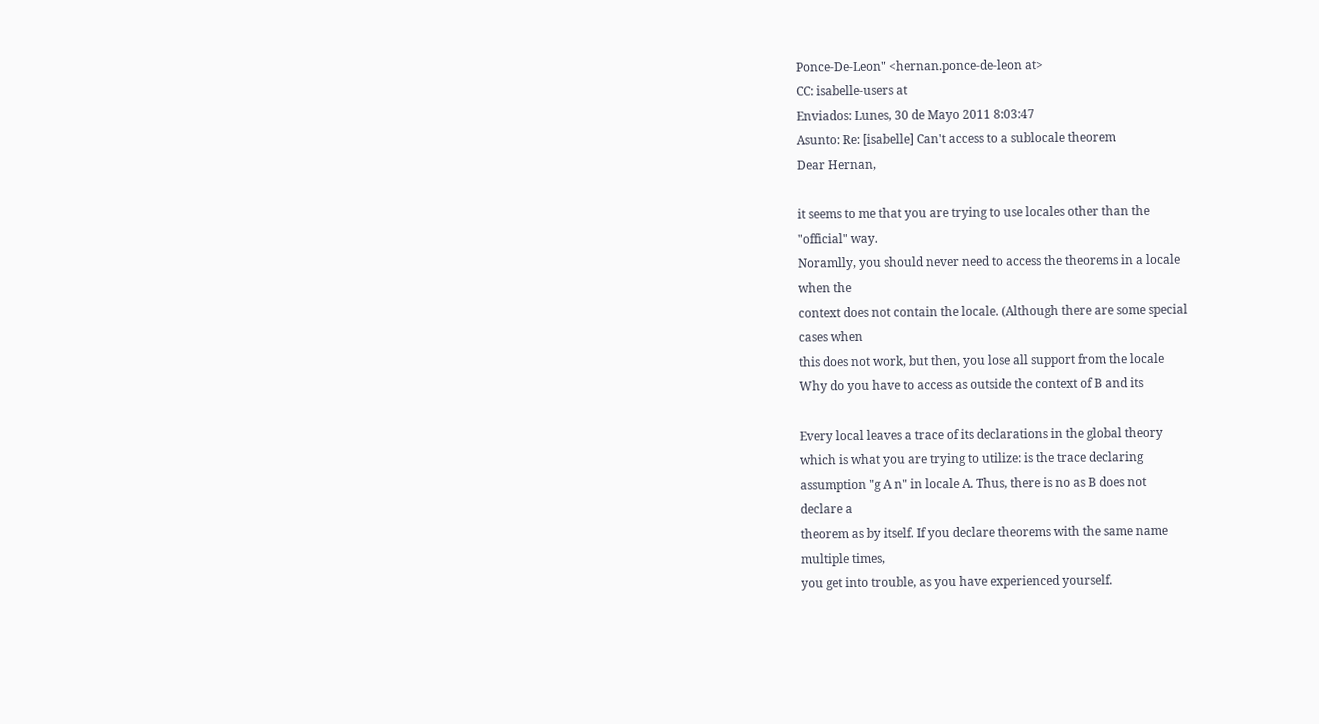Ponce-De-Leon" <hernan.ponce-de-leon at>
CC: isabelle-users at
Enviados: Lunes, 30 de Mayo 2011 8:03:47
Asunto: Re: [isabelle] Can't access to a sublocale theorem
Dear Hernan,

it seems to me that you are trying to use locales other than the
"official" way.
Noramlly, you should never need to access the theorems in a locale
when the
context does not contain the locale. (Although there are some special
cases when
this does not work, but then, you lose all support from the locale
Why do you have to access as outside the context of B and its

Every local leaves a trace of its declarations in the global theory
which is what you are trying to utilize: is the trace declaring
assumption "g A n" in locale A. Thus, there is no as B does not
declare a
theorem as by itself. If you declare theorems with the same name
multiple times,
you get into trouble, as you have experienced yourself.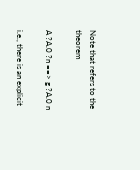Note that refers to the theorem

A ?A.0 ?n ==> g ?A.0 n

i.e., there is an explicit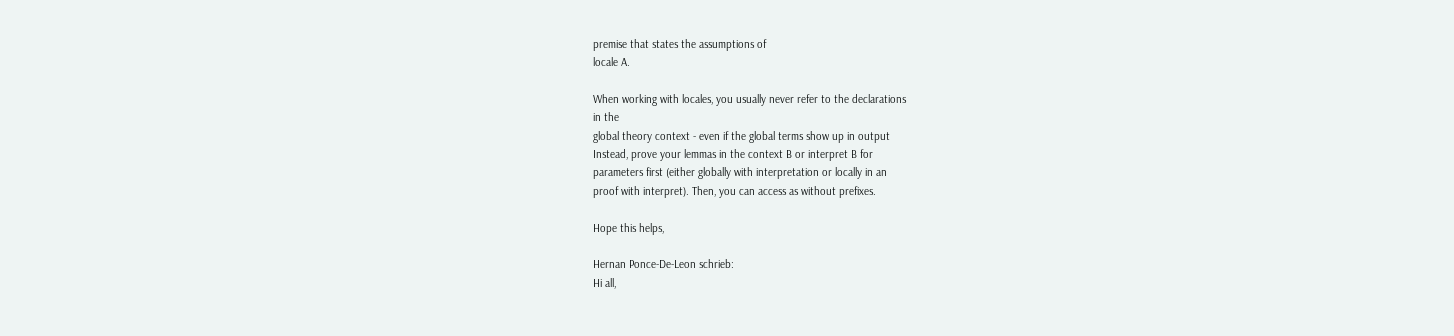premise that states the assumptions of
locale A.

When working with locales, you usually never refer to the declarations
in the
global theory context - even if the global terms show up in output
Instead, prove your lemmas in the context B or interpret B for
parameters first (either globally with interpretation or locally in an
proof with interpret). Then, you can access as without prefixes.

Hope this helps,

Hernan Ponce-De-Leon schrieb:
Hi all,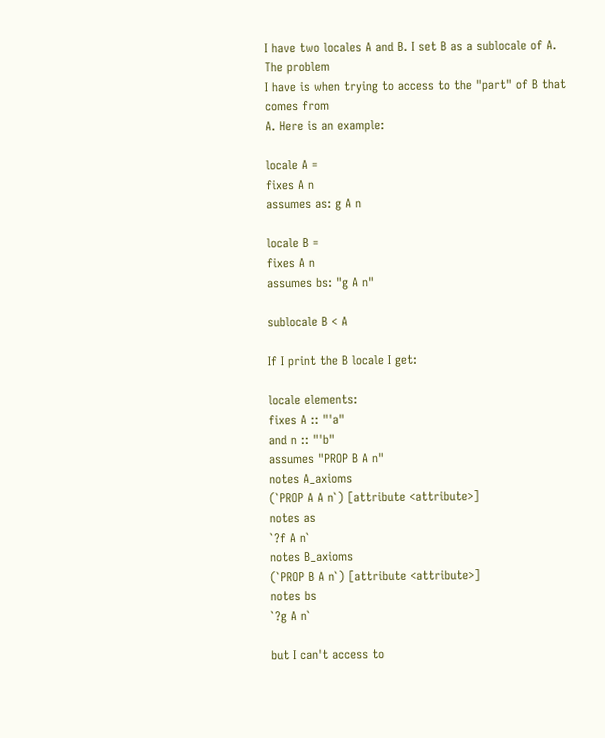I have two locales A and B. I set B as a sublocale of A. The problem
I have is when trying to access to the "part" of B that comes from
A. Here is an example:

locale A =
fixes A n
assumes as: g A n

locale B =
fixes A n
assumes bs: "g A n"

sublocale B < A

If I print the B locale I get:

locale elements:
fixes A :: "'a"
and n :: "'b"
assumes "PROP B A n"
notes A_axioms
(`PROP A A n`) [attribute <attribute>]
notes as
`?f A n`
notes B_axioms
(`PROP B A n`) [attribute <attribute>]
notes bs
`?g A n`

but I can't access to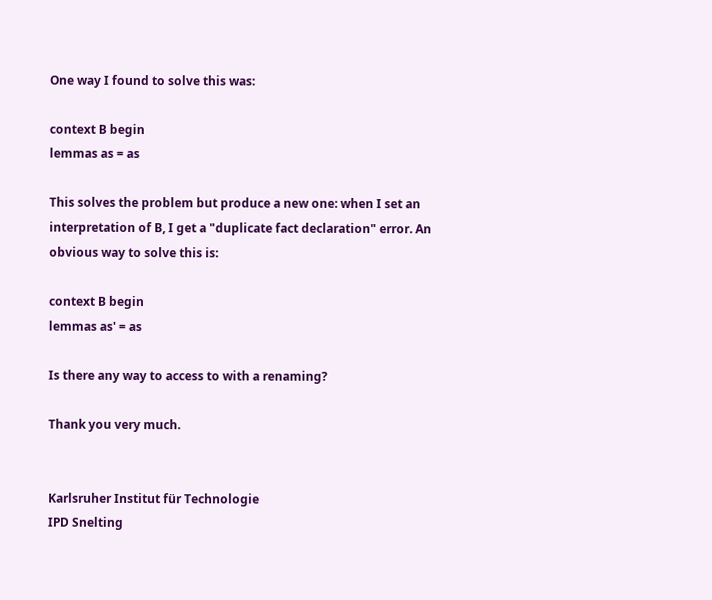One way I found to solve this was:

context B begin
lemmas as = as

This solves the problem but produce a new one: when I set an
interpretation of B, I get a "duplicate fact declaration" error. An
obvious way to solve this is:

context B begin
lemmas as' = as

Is there any way to access to with a renaming?

Thank you very much.


Karlsruher Institut für Technologie
IPD Snelting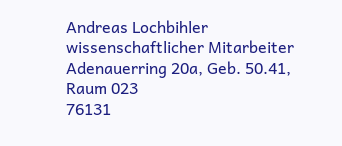Andreas Lochbihler
wissenschaftlicher Mitarbeiter
Adenauerring 20a, Geb. 50.41, Raum 023
76131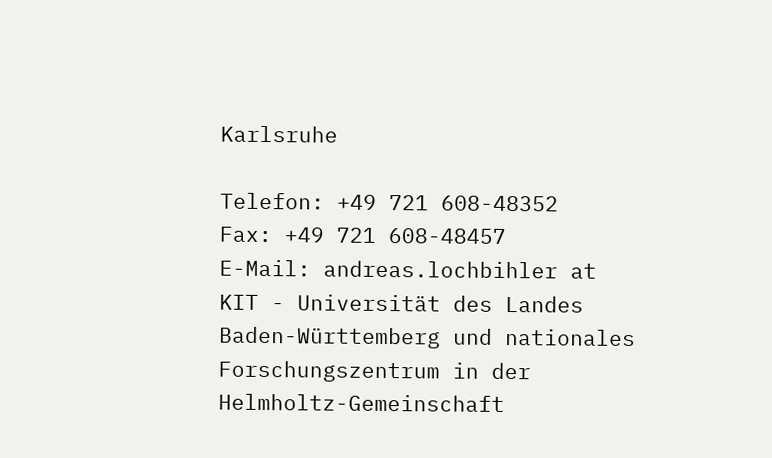Karlsruhe

Telefon: +49 721 608-48352
Fax: +49 721 608-48457
E-Mail: andreas.lochbihler at
KIT - Universität des Landes Baden-Württemberg und nationales Forschungszentrum in der Helmholtz-Gemeinschaft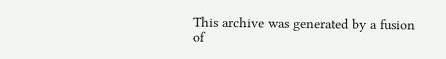This archive was generated by a fusion of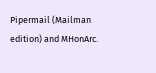Pipermail (Mailman edition) and MHonArc.